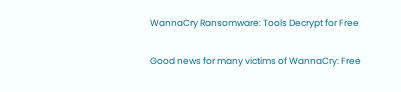WannaCry Ransomware: Tools Decrypt for Free

Good news for many victims of WannaCry: Free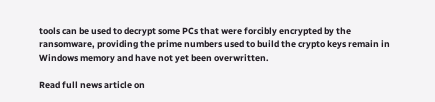tools can be used to decrypt some PCs that were forcibly encrypted by the ransomware, providing the prime numbers used to build the crypto keys remain in Windows memory and have not yet been overwritten.

Read full news article on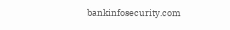bankinfosecurity.com